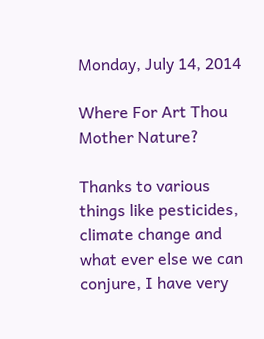Monday, July 14, 2014

Where For Art Thou Mother Nature?

Thanks to various things like pesticides, climate change and what ever else we can conjure, I have very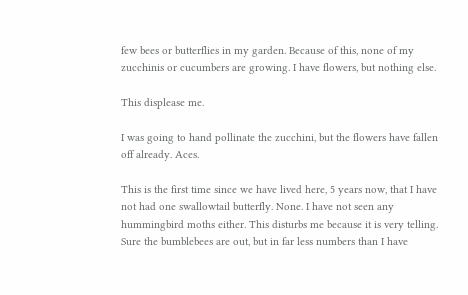few bees or butterflies in my garden. Because of this, none of my zucchinis or cucumbers are growing. I have flowers, but nothing else.

This displease me.

I was going to hand pollinate the zucchini, but the flowers have fallen off already. Aces.

This is the first time since we have lived here, 5 years now, that I have not had one swallowtail butterfly. None. I have not seen any hummingbird moths either. This disturbs me because it is very telling.
Sure the bumblebees are out, but in far less numbers than I have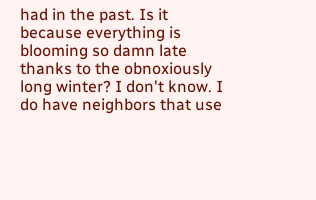had in the past. Is it because everything is blooming so damn late thanks to the obnoxiously long winter? I don't know. I do have neighbors that use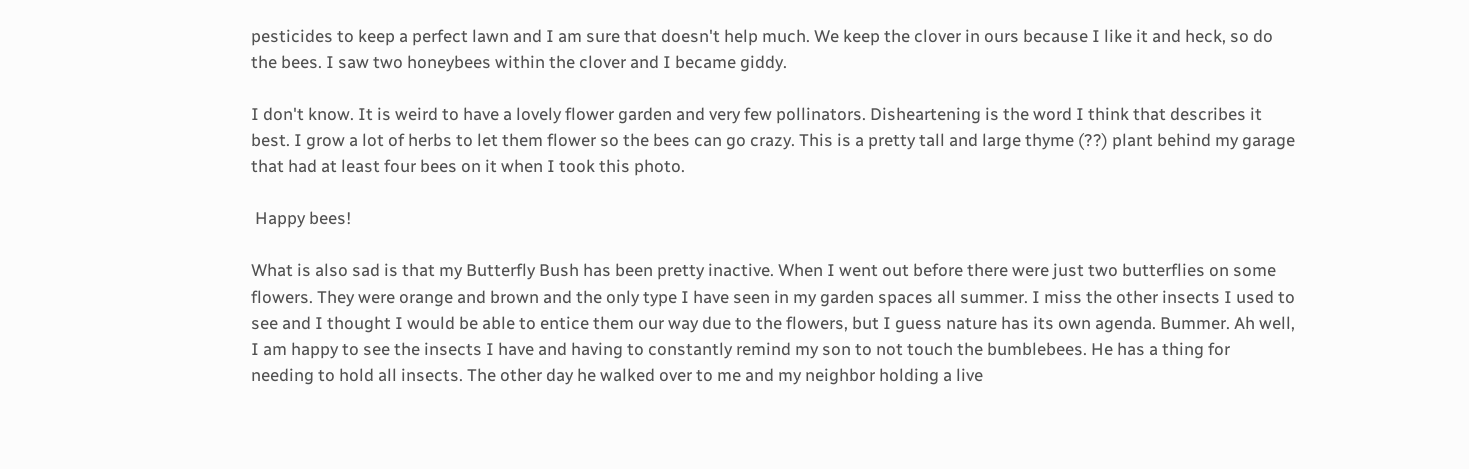pesticides to keep a perfect lawn and I am sure that doesn't help much. We keep the clover in ours because I like it and heck, so do the bees. I saw two honeybees within the clover and I became giddy.

I don't know. It is weird to have a lovely flower garden and very few pollinators. Disheartening is the word I think that describes it best. I grow a lot of herbs to let them flower so the bees can go crazy. This is a pretty tall and large thyme (??) plant behind my garage that had at least four bees on it when I took this photo.

 Happy bees!

What is also sad is that my Butterfly Bush has been pretty inactive. When I went out before there were just two butterflies on some flowers. They were orange and brown and the only type I have seen in my garden spaces all summer. I miss the other insects I used to see and I thought I would be able to entice them our way due to the flowers, but I guess nature has its own agenda. Bummer. Ah well, I am happy to see the insects I have and having to constantly remind my son to not touch the bumblebees. He has a thing for needing to hold all insects. The other day he walked over to me and my neighbor holding a live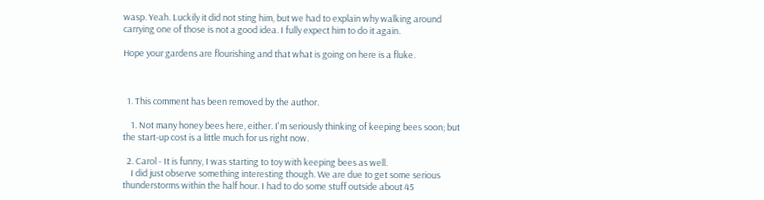wasp. Yeah. Luckily it did not sting him, but we had to explain why walking around carrying one of those is not a good idea. I fully expect him to do it again.

Hope your gardens are flourishing and that what is going on here is a fluke.



  1. This comment has been removed by the author.

    1. Not many honey bees here, either. I'm seriously thinking of keeping bees soon; but the start-up cost is a little much for us right now.

  2. Carol - It is funny, I was starting to toy with keeping bees as well.
    I did just observe something interesting though. We are due to get some serious thunderstorms within the half hour. I had to do some stuff outside about 45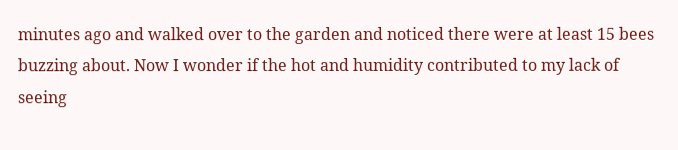minutes ago and walked over to the garden and noticed there were at least 15 bees buzzing about. Now I wonder if the hot and humidity contributed to my lack of seeing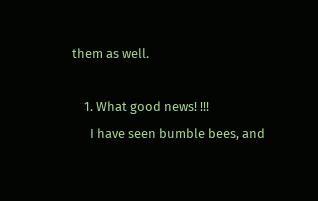them as well.

    1. What good news! !!!
      I have seen bumble bees, and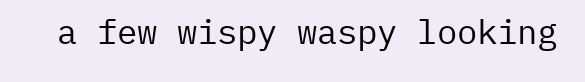a few wispy waspy looking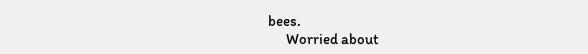bees.
      Worried about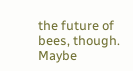the future of bees, though. Maybe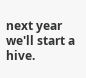next year we'll start a hive.